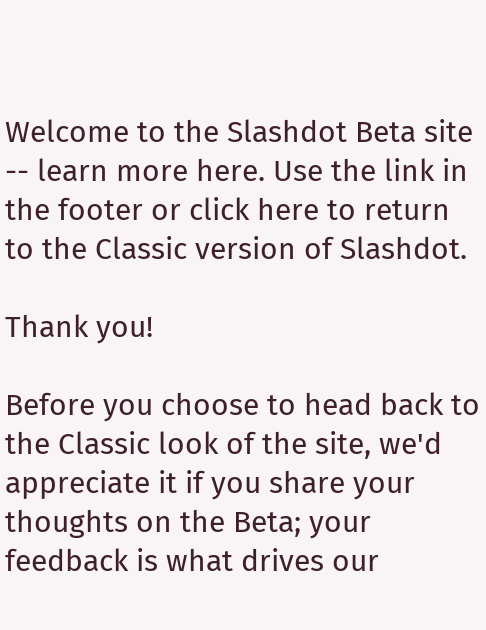Welcome to the Slashdot Beta site -- learn more here. Use the link in the footer or click here to return to the Classic version of Slashdot.

Thank you!

Before you choose to head back to the Classic look of the site, we'd appreciate it if you share your thoughts on the Beta; your feedback is what drives our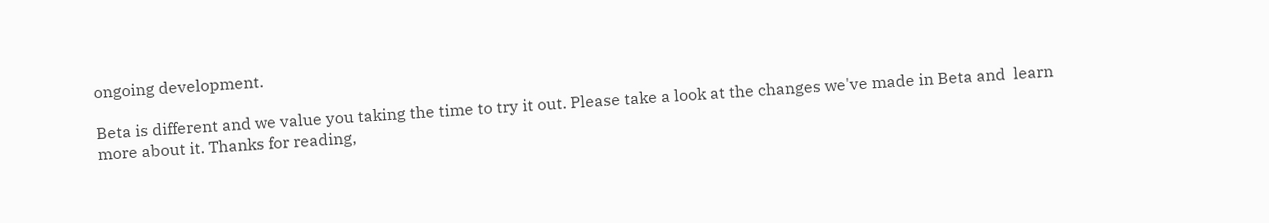ongoing development.

Beta is different and we value you taking the time to try it out. Please take a look at the changes we've made in Beta and  learn more about it. Thanks for reading,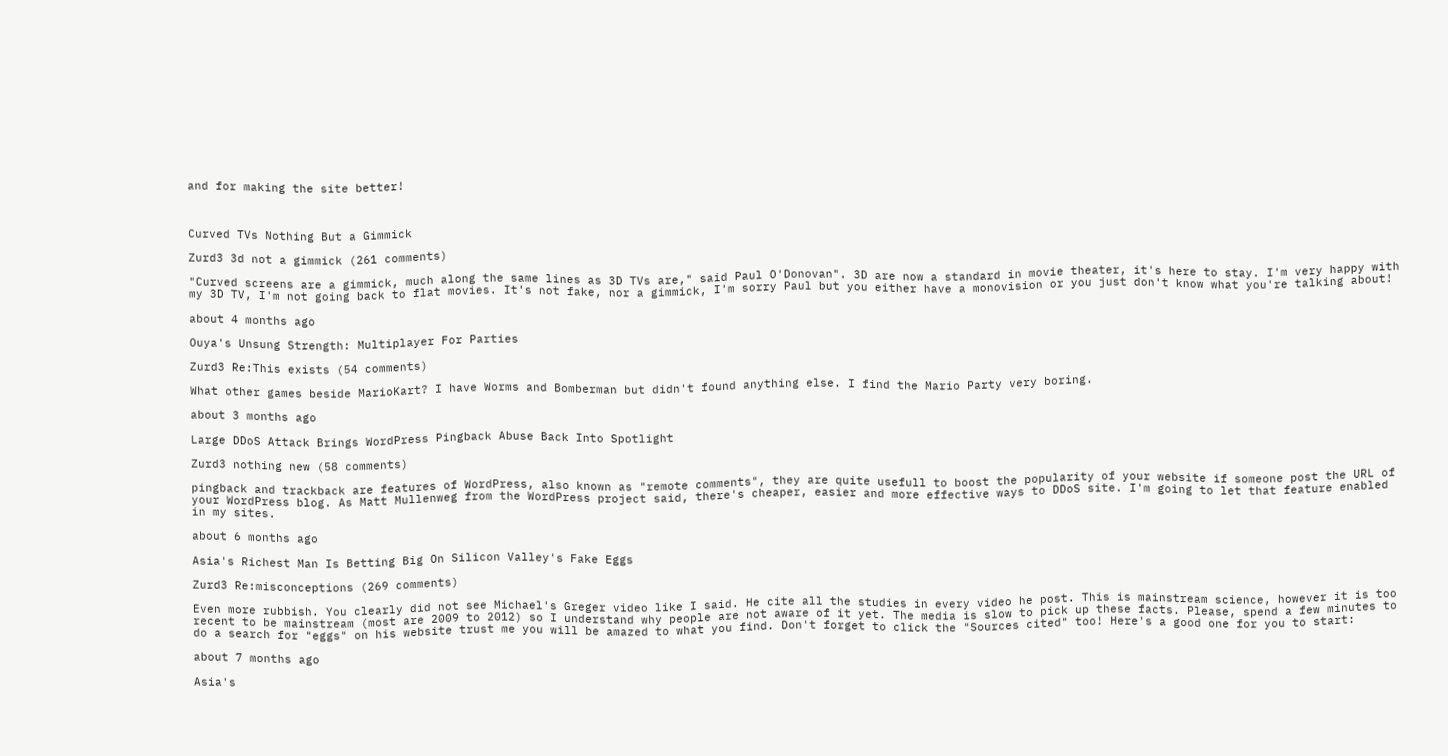and for making the site better!



Curved TVs Nothing But a Gimmick

Zurd3 3d not a gimmick (261 comments)

"Curved screens are a gimmick, much along the same lines as 3D TVs are," said Paul O'Donovan". 3D are now a standard in movie theater, it's here to stay. I'm very happy with my 3D TV, I'm not going back to flat movies. It's not fake, nor a gimmick, I'm sorry Paul but you either have a monovision or you just don't know what you're talking about!

about 4 months ago

Ouya's Unsung Strength: Multiplayer For Parties

Zurd3 Re:This exists (54 comments)

What other games beside MarioKart? I have Worms and Bomberman but didn't found anything else. I find the Mario Party very boring.

about 3 months ago

Large DDoS Attack Brings WordPress Pingback Abuse Back Into Spotlight

Zurd3 nothing new (58 comments)

pingback and trackback are features of WordPress, also known as "remote comments", they are quite usefull to boost the popularity of your website if someone post the URL of your WordPress blog. As Matt Mullenweg from the WordPress project said, there's cheaper, easier and more effective ways to DDoS site. I'm going to let that feature enabled in my sites.

about 6 months ago

Asia's Richest Man Is Betting Big On Silicon Valley's Fake Eggs

Zurd3 Re:misconceptions (269 comments)

Even more rubbish. You clearly did not see Michael's Greger video like I said. He cite all the studies in every video he post. This is mainstream science, however it is too recent to be mainstream (most are 2009 to 2012) so I understand why people are not aware of it yet. The media is slow to pick up these facts. Please, spend a few minutes to do a search for "eggs" on his website trust me you will be amazed to what you find. Don't forget to click the "Sources cited" too! Here's a good one for you to start:

about 7 months ago

Asia's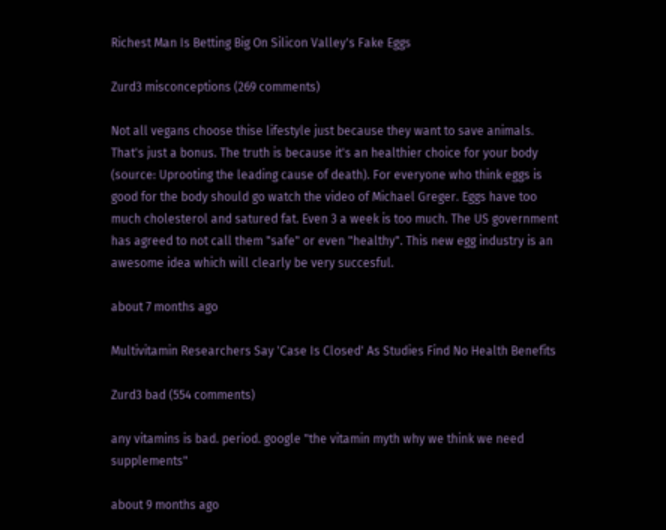Richest Man Is Betting Big On Silicon Valley's Fake Eggs

Zurd3 misconceptions (269 comments)

Not all vegans choose thise lifestyle just because they want to save animals. That's just a bonus. The truth is because it's an healthier choice for your body (source: Uprooting the leading cause of death). For everyone who think eggs is good for the body should go watch the video of Michael Greger. Eggs have too much cholesterol and satured fat. Even 3 a week is too much. The US government has agreed to not call them "safe" or even "healthy". This new egg industry is an awesome idea which will clearly be very succesful.

about 7 months ago

Multivitamin Researchers Say 'Case Is Closed' As Studies Find No Health Benefits

Zurd3 bad (554 comments)

any vitamins is bad. period. google "the vitamin myth why we think we need supplements"

about 9 months ago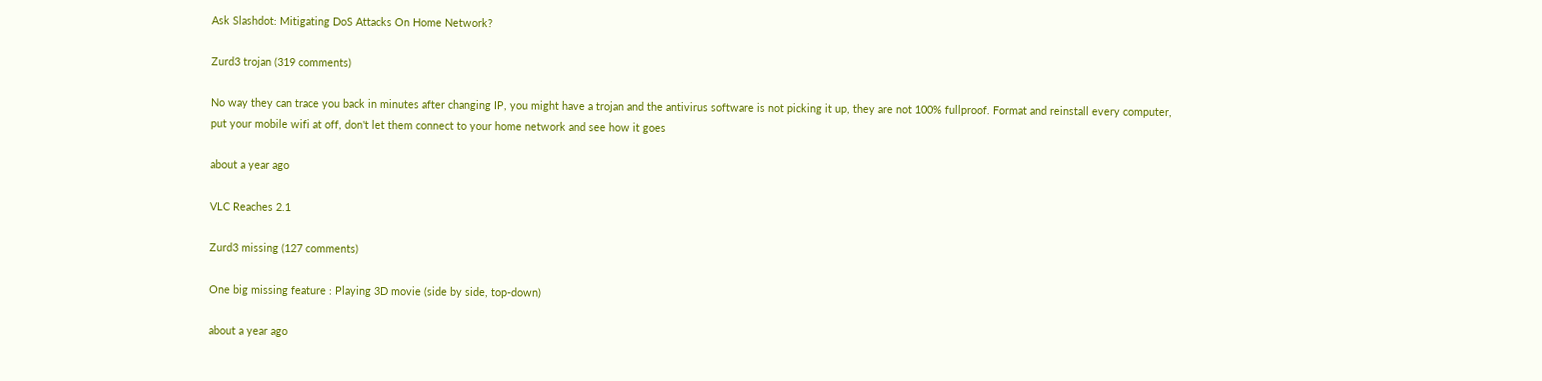Ask Slashdot: Mitigating DoS Attacks On Home Network?

Zurd3 trojan (319 comments)

No way they can trace you back in minutes after changing IP, you might have a trojan and the antivirus software is not picking it up, they are not 100% fullproof. Format and reinstall every computer, put your mobile wifi at off, don't let them connect to your home network and see how it goes

about a year ago

VLC Reaches 2.1

Zurd3 missing (127 comments)

One big missing feature : Playing 3D movie (side by side, top-down)

about a year ago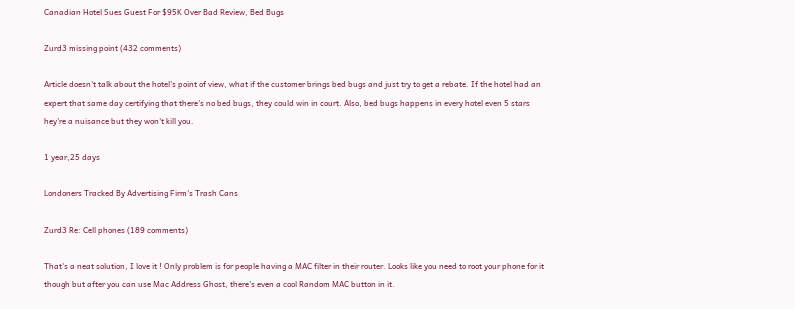Canadian Hotel Sues Guest For $95K Over Bad Review, Bed Bugs

Zurd3 missing point (432 comments)

Article doesn't talk about the hotel's point of view, what if the customer brings bed bugs and just try to get a rebate. If the hotel had an expert that same day certifying that there's no bed bugs, they could win in court. Also, bed bugs happens in every hotel even 5 stars hey're a nuisance but they won't kill you.

1 year,25 days

Londoners Tracked By Advertising Firm's Trash Cans

Zurd3 Re: Cell phones (189 comments)

That's a neat solution, I love it ! Only problem is for people having a MAC filter in their router. Looks like you need to root your phone for it though but after you can use Mac Address Ghost, there's even a cool Random MAC button in it.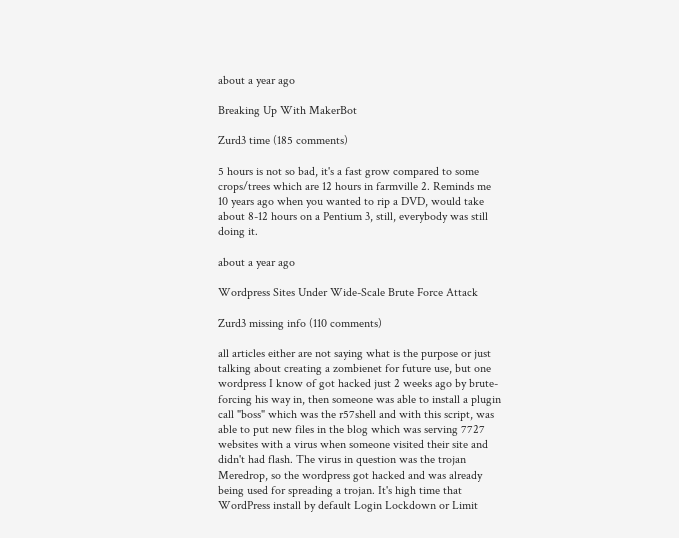about a year ago

Breaking Up With MakerBot

Zurd3 time (185 comments)

5 hours is not so bad, it's a fast grow compared to some crops/trees which are 12 hours in farmville 2. Reminds me 10 years ago when you wanted to rip a DVD, would take about 8-12 hours on a Pentium 3, still, everybody was still doing it.

about a year ago

Wordpress Sites Under Wide-Scale Brute Force Attack

Zurd3 missing info (110 comments)

all articles either are not saying what is the purpose or just talking about creating a zombienet for future use, but one wordpress I know of got hacked just 2 weeks ago by brute-forcing his way in, then someone was able to install a plugin call "boss" which was the r57shell and with this script, was able to put new files in the blog which was serving 7727 websites with a virus when someone visited their site and didn't had flash. The virus in question was the trojan Meredrop, so the wordpress got hacked and was already being used for spreading a trojan. It's high time that WordPress install by default Login Lockdown or Limit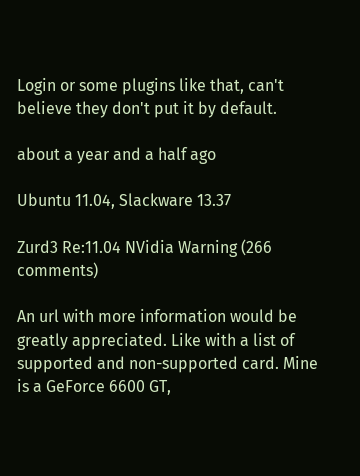Login or some plugins like that, can't believe they don't put it by default.

about a year and a half ago

Ubuntu 11.04, Slackware 13.37

Zurd3 Re:11.04 NVidia Warning (266 comments)

An url with more information would be greatly appreciated. Like with a list of supported and non-supported card. Mine is a GeForce 6600 GT,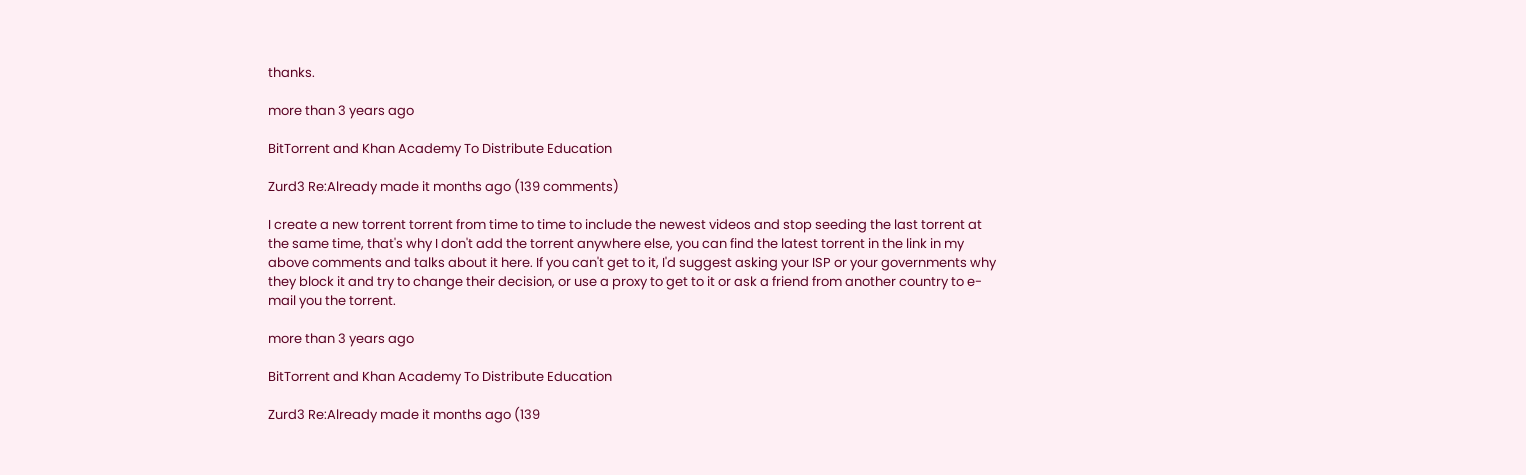thanks.

more than 3 years ago

BitTorrent and Khan Academy To Distribute Education

Zurd3 Re:Already made it months ago (139 comments)

I create a new torrent torrent from time to time to include the newest videos and stop seeding the last torrent at the same time, that's why I don't add the torrent anywhere else, you can find the latest torrent in the link in my above comments and talks about it here. If you can't get to it, I'd suggest asking your ISP or your governments why they block it and try to change their decision, or use a proxy to get to it or ask a friend from another country to e-mail you the torrent.

more than 3 years ago

BitTorrent and Khan Academy To Distribute Education

Zurd3 Re:Already made it months ago (139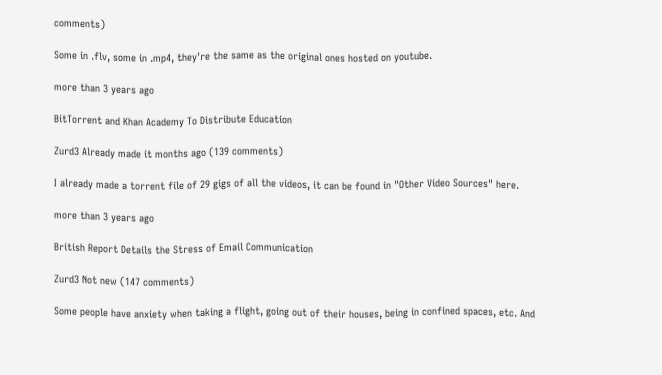comments)

Some in .flv, some in .mp4, they're the same as the original ones hosted on youtube.

more than 3 years ago

BitTorrent and Khan Academy To Distribute Education

Zurd3 Already made it months ago (139 comments)

I already made a torrent file of 29 gigs of all the videos, it can be found in "Other Video Sources" here.

more than 3 years ago

British Report Details the Stress of Email Communication

Zurd3 Not new (147 comments)

Some people have anxiety when taking a flight, going out of their houses, being in confined spaces, etc. And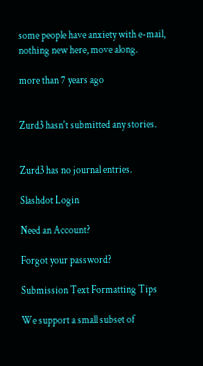some people have anxiety with e-mail, nothing new here, move along.

more than 7 years ago


Zurd3 hasn't submitted any stories.


Zurd3 has no journal entries.

Slashdot Login

Need an Account?

Forgot your password?

Submission Text Formatting Tips

We support a small subset of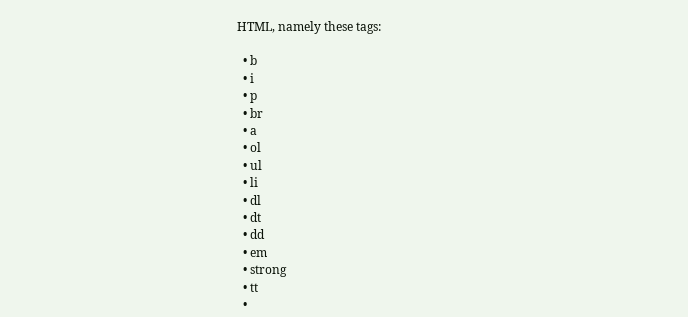HTML, namely these tags:

  • b
  • i
  • p
  • br
  • a
  • ol
  • ul
  • li
  • dl
  • dt
  • dd
  • em
  • strong
  • tt
  •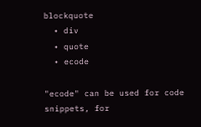blockquote
  • div
  • quote
  • ecode

"ecode" can be used for code snippets, for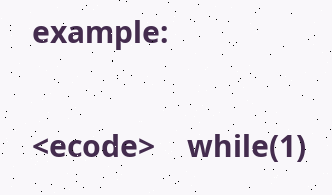example:

<ecode>    while(1)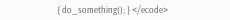{ do_something(); } </ecode>